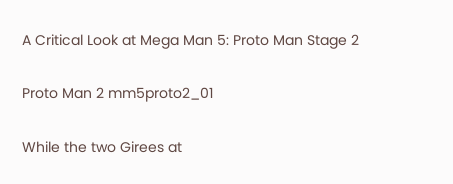A Critical Look at Mega Man 5: Proto Man Stage 2

Proto Man 2 mm5proto2_01

While the two Girees at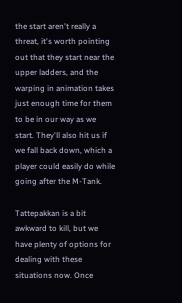the start aren't really a threat, it's worth pointing out that they start near the upper ladders, and the warping in animation takes just enough time for them to be in our way as we start. They'll also hit us if we fall back down, which a player could easily do while going after the M-Tank.

Tattepakkan is a bit awkward to kill, but we have plenty of options for dealing with these situations now. Once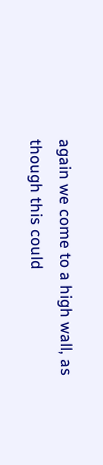again we come to a high wall, as though this could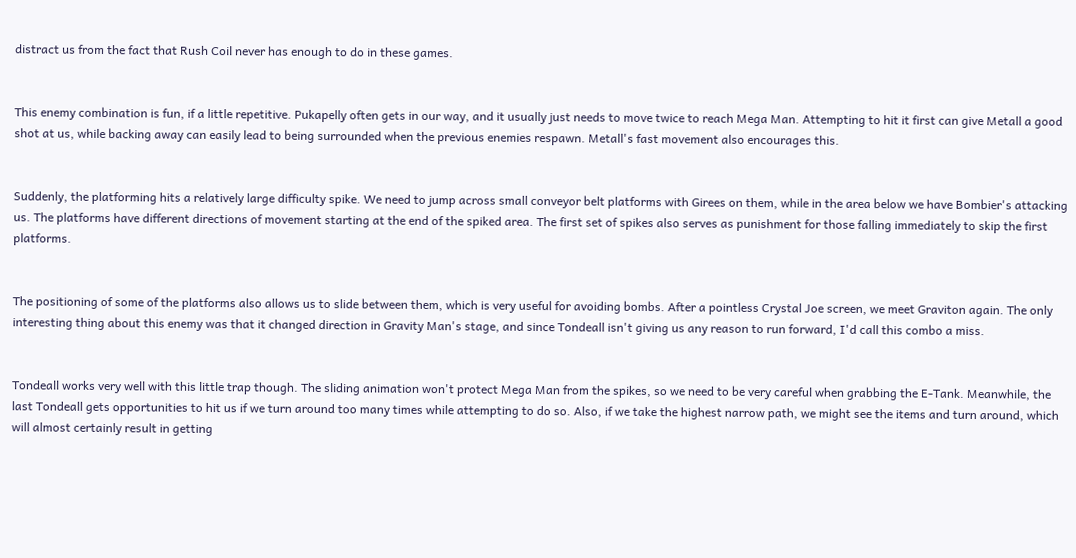distract us from the fact that Rush Coil never has enough to do in these games.


This enemy combination is fun, if a little repetitive. Pukapelly often gets in our way, and it usually just needs to move twice to reach Mega Man. Attempting to hit it first can give Metall a good shot at us, while backing away can easily lead to being surrounded when the previous enemies respawn. Metall's fast movement also encourages this.


Suddenly, the platforming hits a relatively large difficulty spike. We need to jump across small conveyor belt platforms with Girees on them, while in the area below we have Bombier's attacking us. The platforms have different directions of movement starting at the end of the spiked area. The first set of spikes also serves as punishment for those falling immediately to skip the first platforms.


The positioning of some of the platforms also allows us to slide between them, which is very useful for avoiding bombs. After a pointless Crystal Joe screen, we meet Graviton again. The only interesting thing about this enemy was that it changed direction in Gravity Man's stage, and since Tondeall isn't giving us any reason to run forward, I'd call this combo a miss.


Tondeall works very well with this little trap though. The sliding animation won't protect Mega Man from the spikes, so we need to be very careful when grabbing the E-Tank. Meanwhile, the last Tondeall gets opportunities to hit us if we turn around too many times while attempting to do so. Also, if we take the highest narrow path, we might see the items and turn around, which will almost certainly result in getting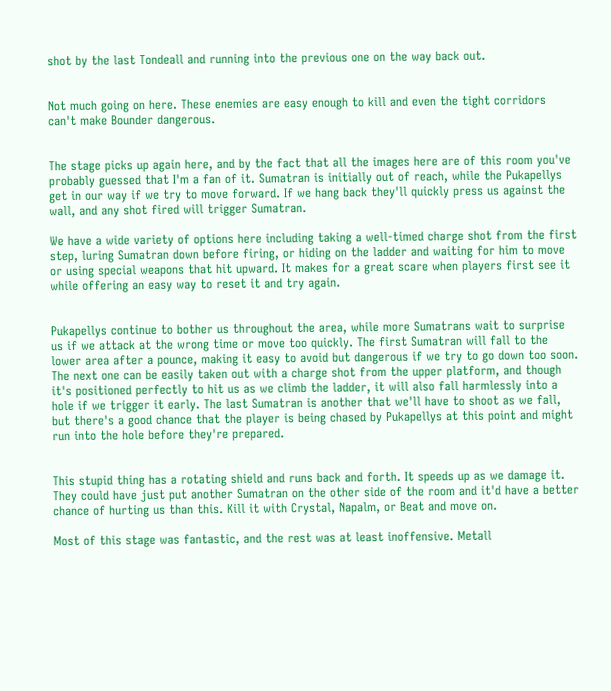shot by the last Tondeall and running into the previous one on the way back out.


Not much going on here. These enemies are easy enough to kill and even the tight corridors can't make Bounder dangerous.


The stage picks up again here, and by the fact that all the images here are of this room you've probably guessed that I'm a fan of it. Sumatran is initially out of reach, while the Pukapellys get in our way if we try to move forward. If we hang back they'll quickly press us against the wall, and any shot fired will trigger Sumatran.

We have a wide variety of options here including taking a well-timed charge shot from the first step, luring Sumatran down before firing, or hiding on the ladder and waiting for him to move or using special weapons that hit upward. It makes for a great scare when players first see it while offering an easy way to reset it and try again.


Pukapellys continue to bother us throughout the area, while more Sumatrans wait to surprise us if we attack at the wrong time or move too quickly. The first Sumatran will fall to the lower area after a pounce, making it easy to avoid but dangerous if we try to go down too soon. The next one can be easily taken out with a charge shot from the upper platform, and though it's positioned perfectly to hit us as we climb the ladder, it will also fall harmlessly into a hole if we trigger it early. The last Sumatran is another that we'll have to shoot as we fall, but there's a good chance that the player is being chased by Pukapellys at this point and might run into the hole before they're prepared.


This stupid thing has a rotating shield and runs back and forth. It speeds up as we damage it. They could have just put another Sumatran on the other side of the room and it'd have a better chance of hurting us than this. Kill it with Crystal, Napalm, or Beat and move on.

Most of this stage was fantastic, and the rest was at least inoffensive. Metall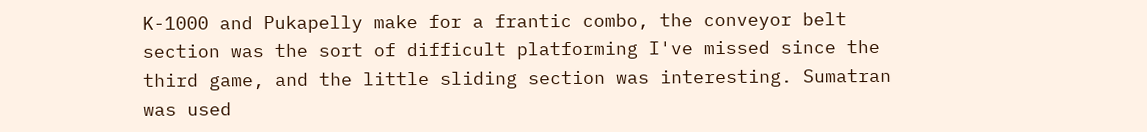K-1000 and Pukapelly make for a frantic combo, the conveyor belt section was the sort of difficult platforming I've missed since the third game, and the little sliding section was interesting. Sumatran was used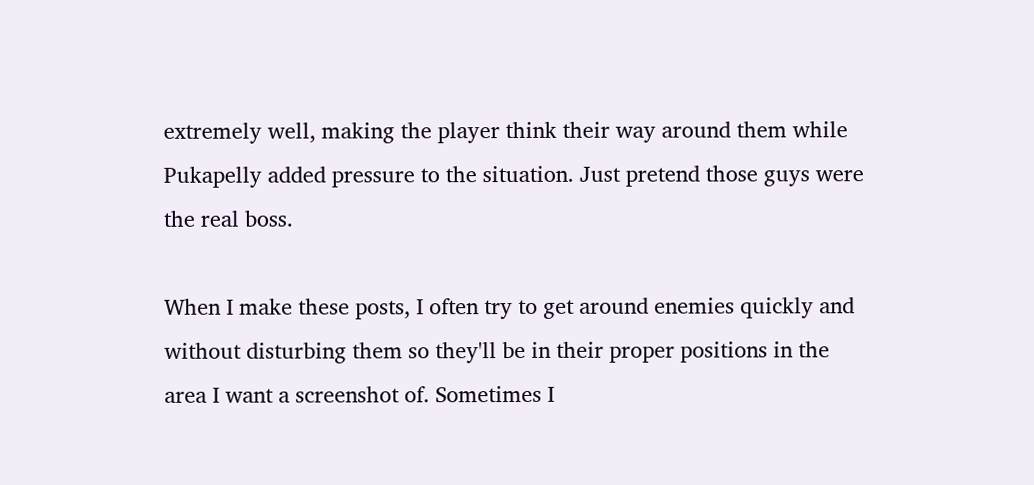extremely well, making the player think their way around them while Pukapelly added pressure to the situation. Just pretend those guys were the real boss.

When I make these posts, I often try to get around enemies quickly and without disturbing them so they'll be in their proper positions in the area I want a screenshot of. Sometimes I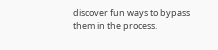discover fun ways to bypass them in the process.